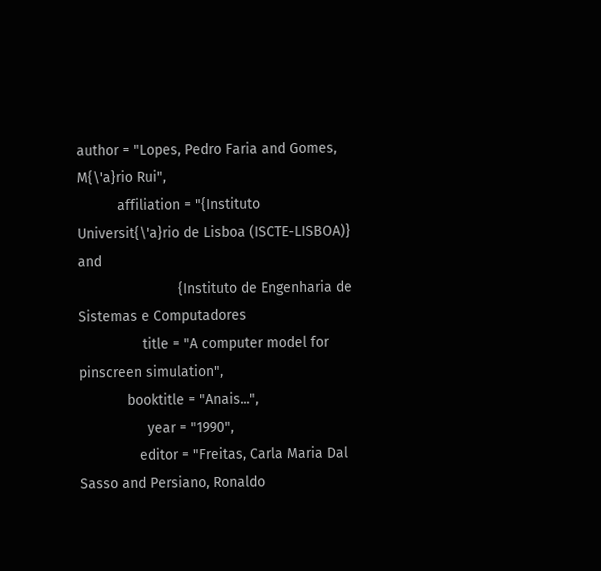author = "Lopes, Pedro Faria and Gomes, M{\'a}rio Rui",
          affiliation = "{Instituto Universit{\'a}rio de Lisboa (ISCTE-LISBOA)} and
                         {Instituto de Engenharia de Sistemas e Computadores
                title = "A computer model for pinscreen simulation",
            booktitle = "Anais...",
                 year = "1990",
               editor = "Freitas, Carla Maria Dal Sasso and Persiano, Ronaldo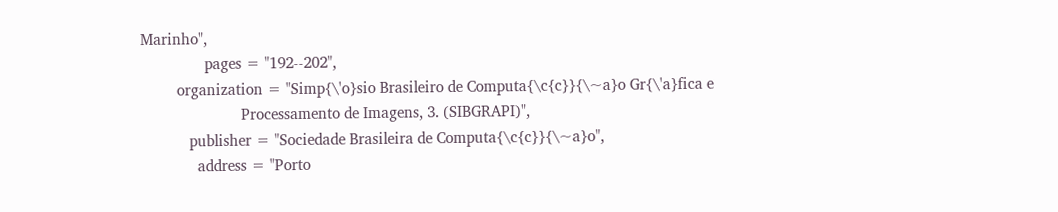Marinho",
                pages = "192--202",
         organization = "Simp{\'o}sio Brasileiro de Computa{\c{c}}{\~a}o Gr{\'a}fica e
                         Processamento de Imagens, 3. (SIBGRAPI)",
            publisher = "Sociedade Brasileira de Computa{\c{c}}{\~a}o",
              address = "Porto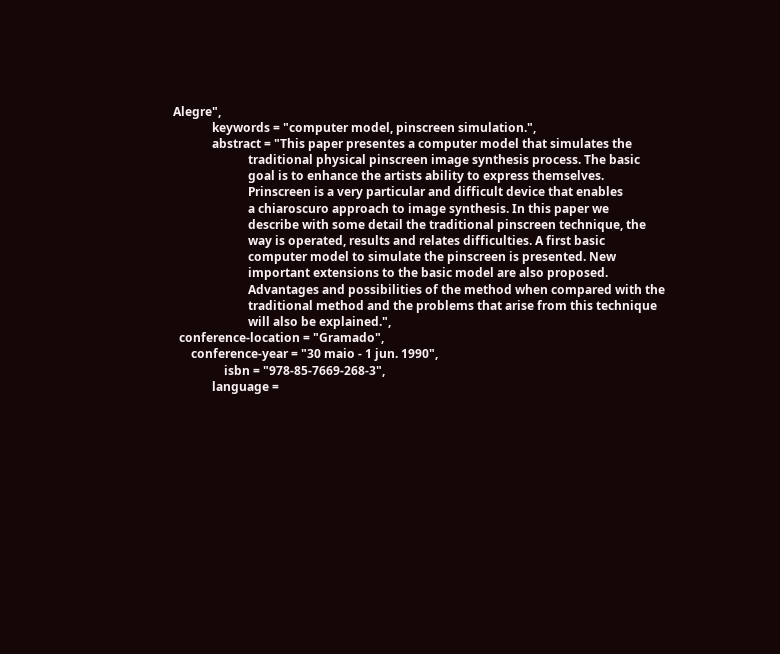Alegre",
             keywords = "computer model, pinscreen simulation.",
             abstract = "This paper presentes a computer model that simulates the
                         traditional physical pinscreen image synthesis process. The basic
                         goal is to enhance the artists ability to express themselves.
                         Prinscreen is a very particular and difficult device that enables
                         a chiaroscuro approach to image synthesis. In this paper we
                         describe with some detail the traditional pinscreen technique, the
                         way is operated, results and relates difficulties. A first basic
                         computer model to simulate the pinscreen is presented. New
                         important extensions to the basic model are also proposed.
                         Advantages and possibilities of the method when compared with the
                         traditional method and the problems that arise from this technique
                         will also be explained.",
  conference-location = "Gramado",
      conference-year = "30 maio - 1 jun. 1990",
                 isbn = "978-85-7669-268-3",
             language =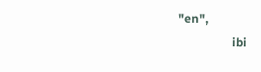"en",
                  ibi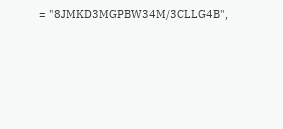= "8JMKD3MGPBW34M/3CLLG4B",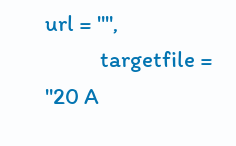url = "",
           targetfile = "20 A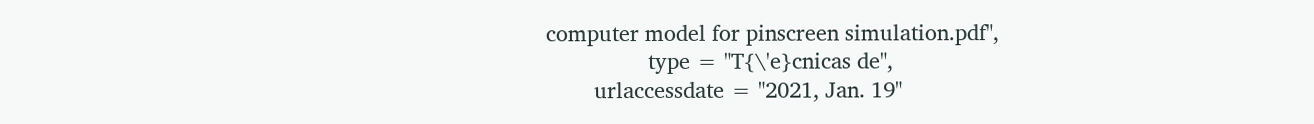computer model for pinscreen simulation.pdf",
                 type = "T{\'e}cnicas de",
        urlaccessdate = "2021, Jan. 19"